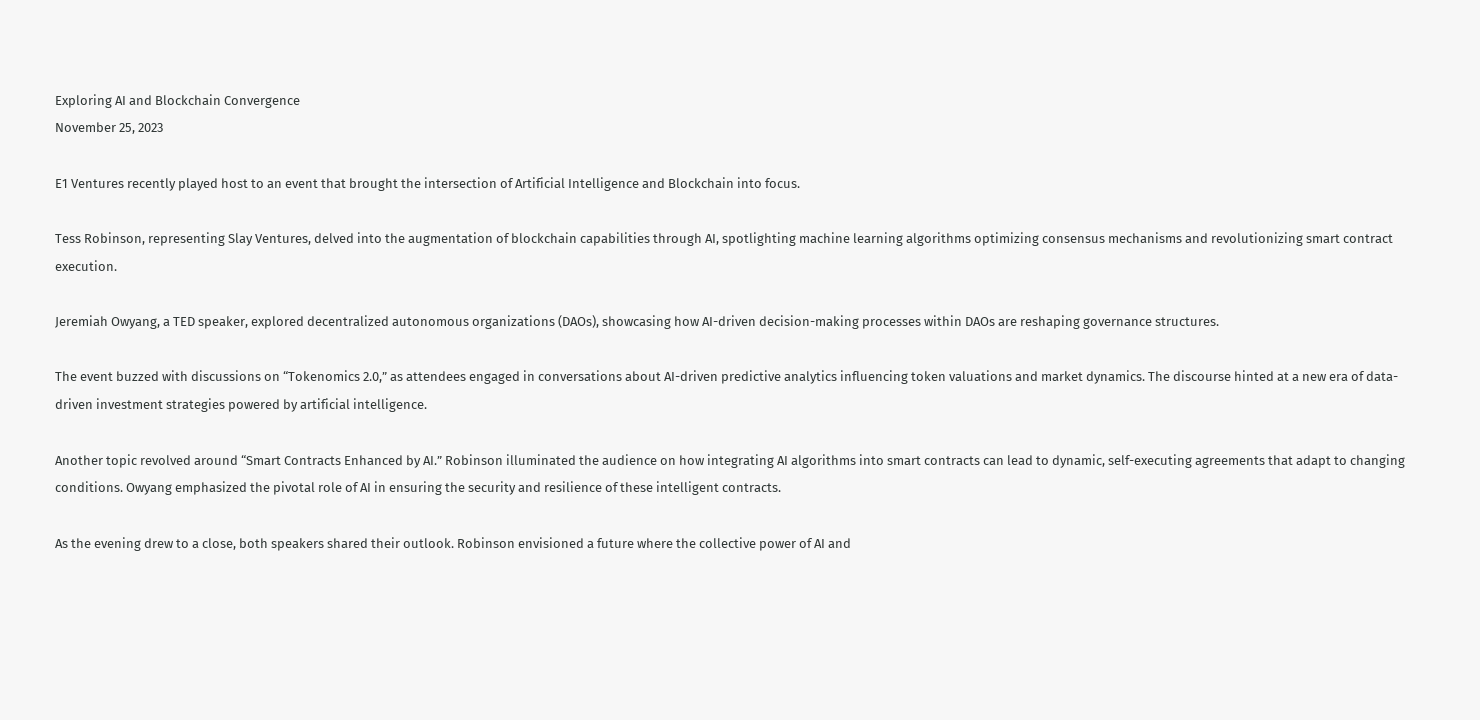Exploring AI and Blockchain Convergence
November 25, 2023

E1 Ventures recently played host to an event that brought the intersection of Artificial Intelligence and Blockchain into focus.

Tess Robinson, representing Slay Ventures, delved into the augmentation of blockchain capabilities through AI, spotlighting machine learning algorithms optimizing consensus mechanisms and revolutionizing smart contract execution.

Jeremiah Owyang, a TED speaker, explored decentralized autonomous organizations (DAOs), showcasing how AI-driven decision-making processes within DAOs are reshaping governance structures.

The event buzzed with discussions on “Tokenomics 2.0,” as attendees engaged in conversations about AI-driven predictive analytics influencing token valuations and market dynamics. The discourse hinted at a new era of data-driven investment strategies powered by artificial intelligence.

Another topic revolved around “Smart Contracts Enhanced by AI.” Robinson illuminated the audience on how integrating AI algorithms into smart contracts can lead to dynamic, self-executing agreements that adapt to changing conditions. Owyang emphasized the pivotal role of AI in ensuring the security and resilience of these intelligent contracts.

As the evening drew to a close, both speakers shared their outlook. Robinson envisioned a future where the collective power of AI and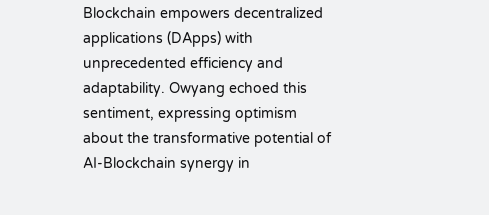Blockchain empowers decentralized applications (DApps) with unprecedented efficiency and adaptability. Owyang echoed this sentiment, expressing optimism about the transformative potential of AI-Blockchain synergy in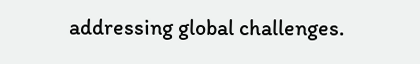addressing global challenges.